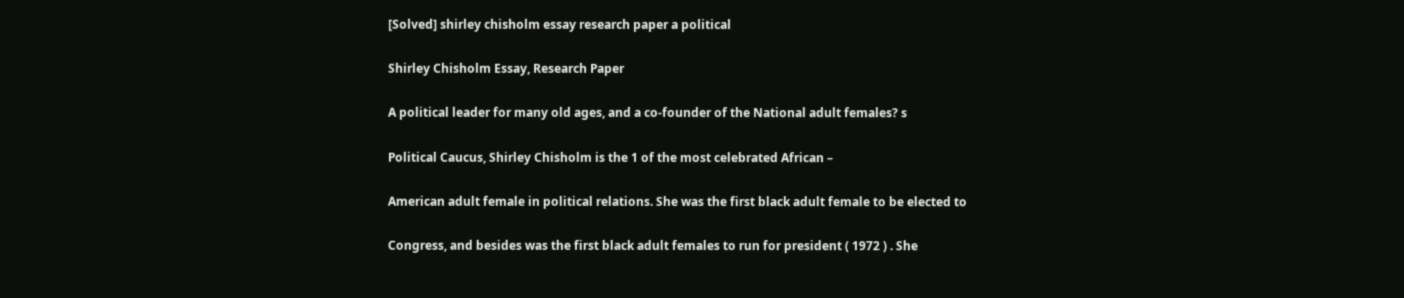[Solved] shirley chisholm essay research paper a political

Shirley Chisholm Essay, Research Paper

A political leader for many old ages, and a co-founder of the National adult females? s

Political Caucus, Shirley Chisholm is the 1 of the most celebrated African –

American adult female in political relations. She was the first black adult female to be elected to

Congress, and besides was the first black adult females to run for president ( 1972 ) . She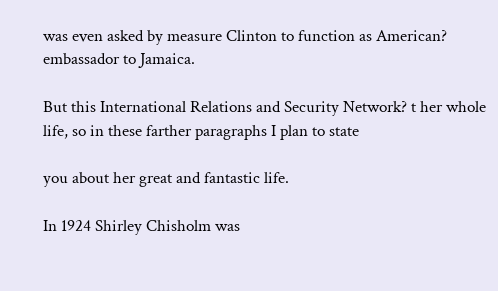was even asked by measure Clinton to function as American? embassador to Jamaica.

But this International Relations and Security Network? t her whole life, so in these farther paragraphs I plan to state

you about her great and fantastic life.

In 1924 Shirley Chisholm was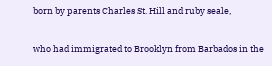born by parents Charles St. Hill and ruby seale,

who had immigrated to Brooklyn from Barbados in the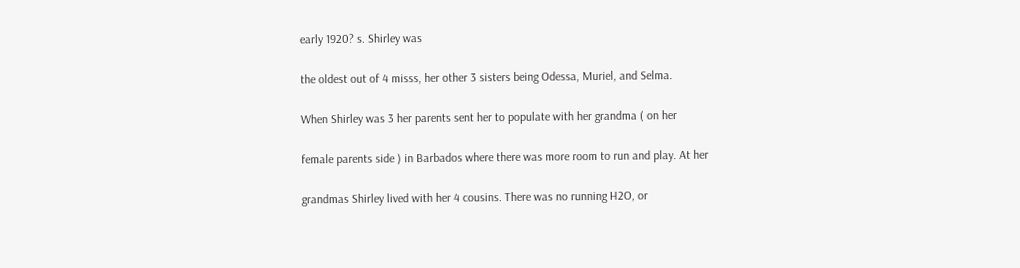early 1920? s. Shirley was

the oldest out of 4 misss, her other 3 sisters being Odessa, Muriel, and Selma.

When Shirley was 3 her parents sent her to populate with her grandma ( on her

female parents side ) in Barbados where there was more room to run and play. At her

grandmas Shirley lived with her 4 cousins. There was no running H2O, or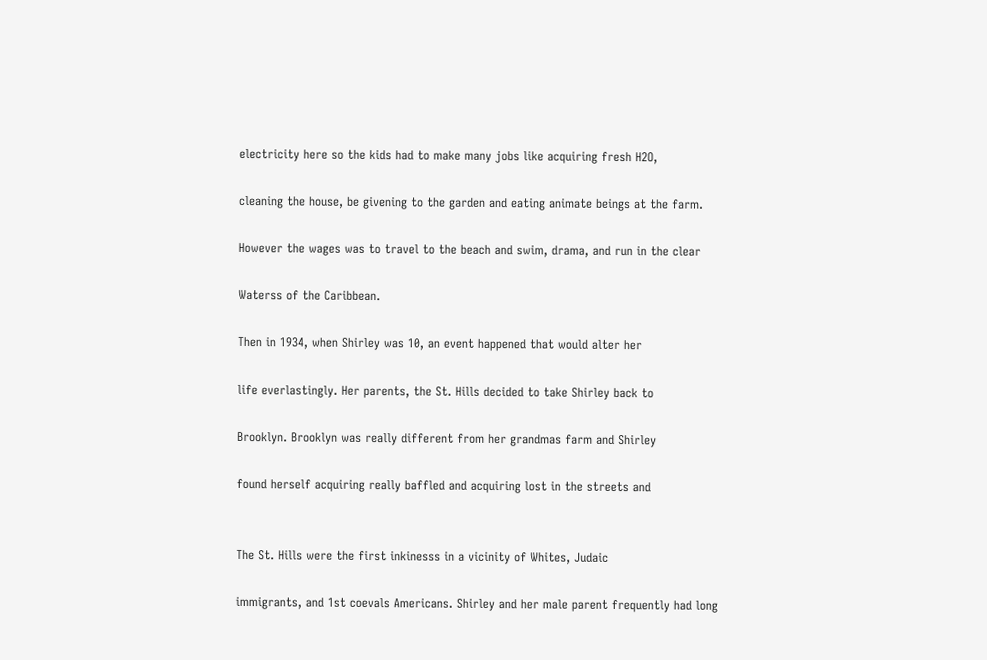electricity here so the kids had to make many jobs like acquiring fresh H2O,

cleaning the house, be givening to the garden and eating animate beings at the farm.

However the wages was to travel to the beach and swim, drama, and run in the clear

Waterss of the Caribbean.

Then in 1934, when Shirley was 10, an event happened that would alter her

life everlastingly. Her parents, the St. Hills decided to take Shirley back to

Brooklyn. Brooklyn was really different from her grandmas farm and Shirley

found herself acquiring really baffled and acquiring lost in the streets and


The St. Hills were the first inkinesss in a vicinity of Whites, Judaic

immigrants, and 1st coevals Americans. Shirley and her male parent frequently had long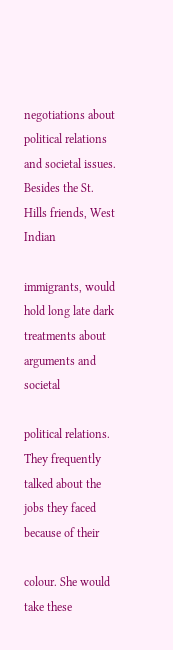negotiations about political relations and societal issues. Besides the St. Hills friends, West Indian

immigrants, would hold long late dark treatments about arguments and societal

political relations. They frequently talked about the jobs they faced because of their

colour. She would take these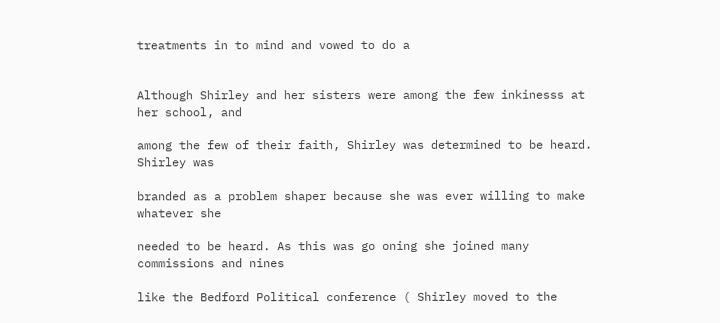treatments in to mind and vowed to do a


Although Shirley and her sisters were among the few inkinesss at her school, and

among the few of their faith, Shirley was determined to be heard. Shirley was

branded as a problem shaper because she was ever willing to make whatever she

needed to be heard. As this was go oning she joined many commissions and nines

like the Bedford Political conference ( Shirley moved to the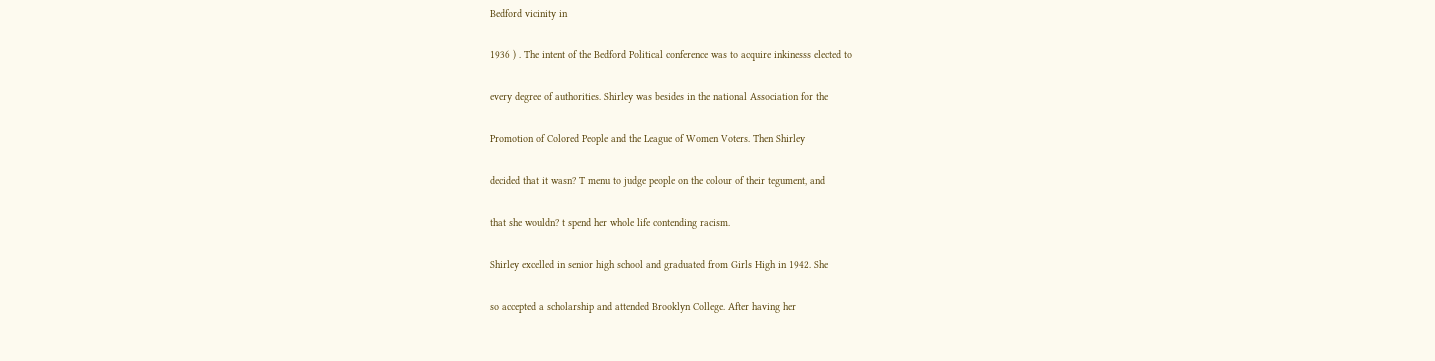Bedford vicinity in

1936 ) . The intent of the Bedford Political conference was to acquire inkinesss elected to

every degree of authorities. Shirley was besides in the national Association for the

Promotion of Colored People and the League of Women Voters. Then Shirley

decided that it wasn? T menu to judge people on the colour of their tegument, and

that she wouldn? t spend her whole life contending racism.

Shirley excelled in senior high school and graduated from Girls High in 1942. She

so accepted a scholarship and attended Brooklyn College. After having her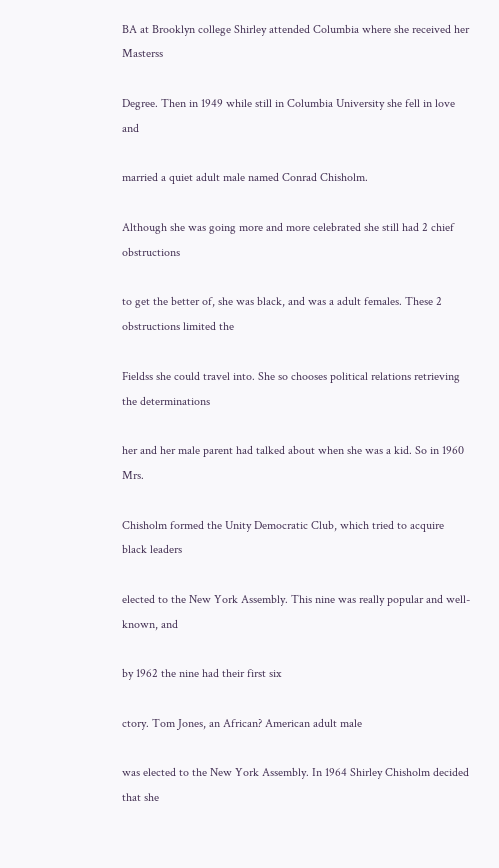BA at Brooklyn college Shirley attended Columbia where she received her Masterss

Degree. Then in 1949 while still in Columbia University she fell in love and

married a quiet adult male named Conrad Chisholm.

Although she was going more and more celebrated she still had 2 chief obstructions

to get the better of, she was black, and was a adult females. These 2 obstructions limited the

Fieldss she could travel into. She so chooses political relations retrieving the determinations

her and her male parent had talked about when she was a kid. So in 1960 Mrs.

Chisholm formed the Unity Democratic Club, which tried to acquire black leaders

elected to the New York Assembly. This nine was really popular and well-known, and

by 1962 the nine had their first six

ctory. Tom Jones, an African? American adult male

was elected to the New York Assembly. In 1964 Shirley Chisholm decided that she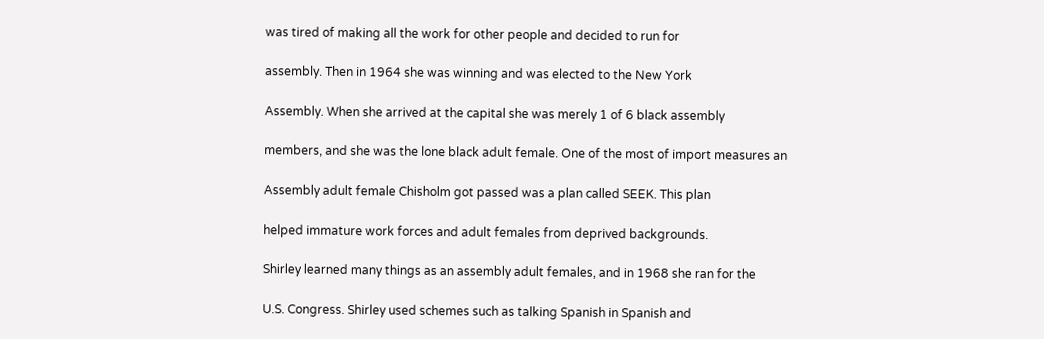was tired of making all the work for other people and decided to run for

assembly. Then in 1964 she was winning and was elected to the New York

Assembly. When she arrived at the capital she was merely 1 of 6 black assembly

members, and she was the lone black adult female. One of the most of import measures an

Assembly adult female Chisholm got passed was a plan called SEEK. This plan

helped immature work forces and adult females from deprived backgrounds.

Shirley learned many things as an assembly adult females, and in 1968 she ran for the

U.S. Congress. Shirley used schemes such as talking Spanish in Spanish and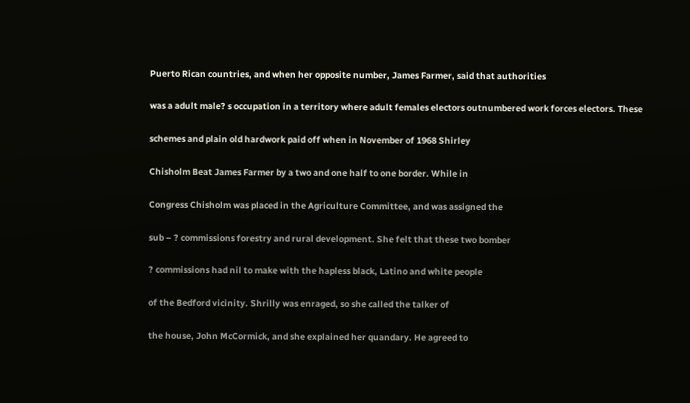Puerto Rican countries, and when her opposite number, James Farmer, said that authorities

was a adult male? s occupation in a territory where adult females electors outnumbered work forces electors. These

schemes and plain old hardwork paid off when in November of 1968 Shirley

Chisholm Beat James Farmer by a two and one half to one border. While in

Congress Chisholm was placed in the Agriculture Committee, and was assigned the

sub – ? commissions forestry and rural development. She felt that these two bomber

? commissions had nil to make with the hapless black, Latino and white people

of the Bedford vicinity. Shrilly was enraged, so she called the talker of

the house, John McCormick, and she explained her quandary. He agreed to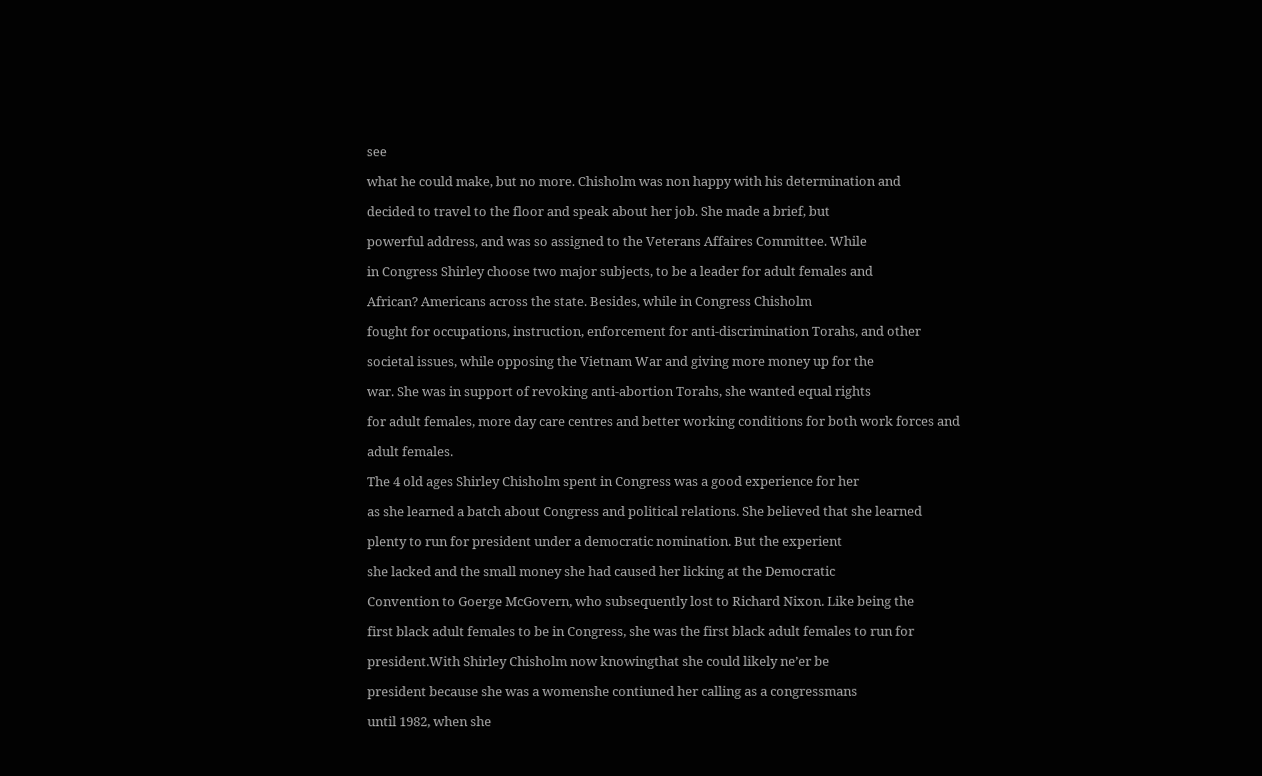see

what he could make, but no more. Chisholm was non happy with his determination and

decided to travel to the floor and speak about her job. She made a brief, but

powerful address, and was so assigned to the Veterans Affaires Committee. While

in Congress Shirley choose two major subjects, to be a leader for adult females and

African? Americans across the state. Besides, while in Congress Chisholm

fought for occupations, instruction, enforcement for anti-discrimination Torahs, and other

societal issues, while opposing the Vietnam War and giving more money up for the

war. She was in support of revoking anti-abortion Torahs, she wanted equal rights

for adult females, more day care centres and better working conditions for both work forces and

adult females.

The 4 old ages Shirley Chisholm spent in Congress was a good experience for her

as she learned a batch about Congress and political relations. She believed that she learned

plenty to run for president under a democratic nomination. But the experient

she lacked and the small money she had caused her licking at the Democratic

Convention to Goerge McGovern, who subsequently lost to Richard Nixon. Like being the

first black adult females to be in Congress, she was the first black adult females to run for

president.With Shirley Chisholm now knowingthat she could likely ne’er be

president because she was a womenshe contiuned her calling as a congressmans

until 1982, when she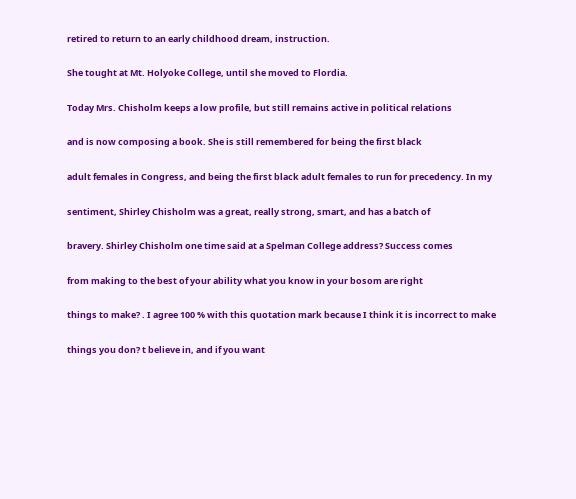retired to return to an early childhood dream, instruction.

She tought at Mt. Holyoke College, until she moved to Flordia.

Today Mrs. Chisholm keeps a low profile, but still remains active in political relations

and is now composing a book. She is still remembered for being the first black

adult females in Congress, and being the first black adult females to run for precedency. In my

sentiment, Shirley Chisholm was a great, really strong, smart, and has a batch of

bravery. Shirley Chisholm one time said at a Spelman College address? Success comes

from making to the best of your ability what you know in your bosom are right

things to make? . I agree 100 % with this quotation mark because I think it is incorrect to make

things you don? t believe in, and if you want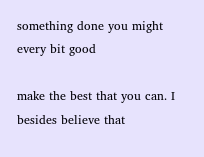something done you might every bit good

make the best that you can. I besides believe that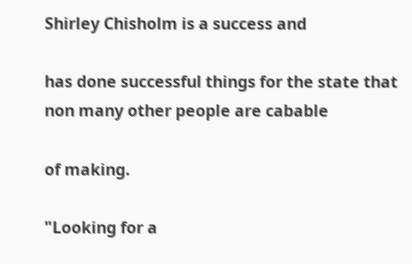Shirley Chisholm is a success and

has done successful things for the state that non many other people are cabable

of making.

"Looking for a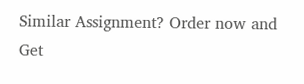Similar Assignment? Order now and Get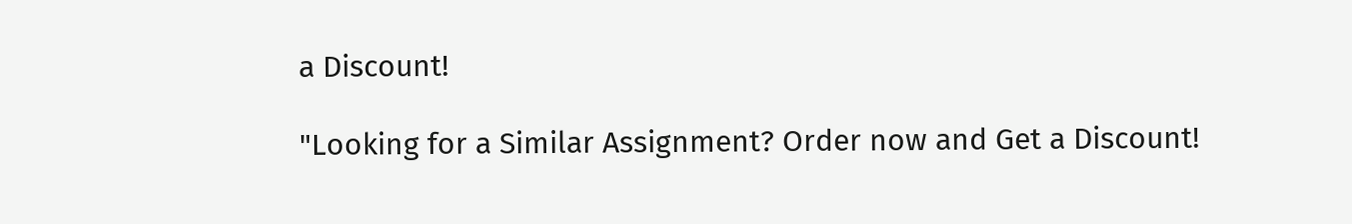a Discount!

"Looking for a Similar Assignment? Order now and Get a Discount!